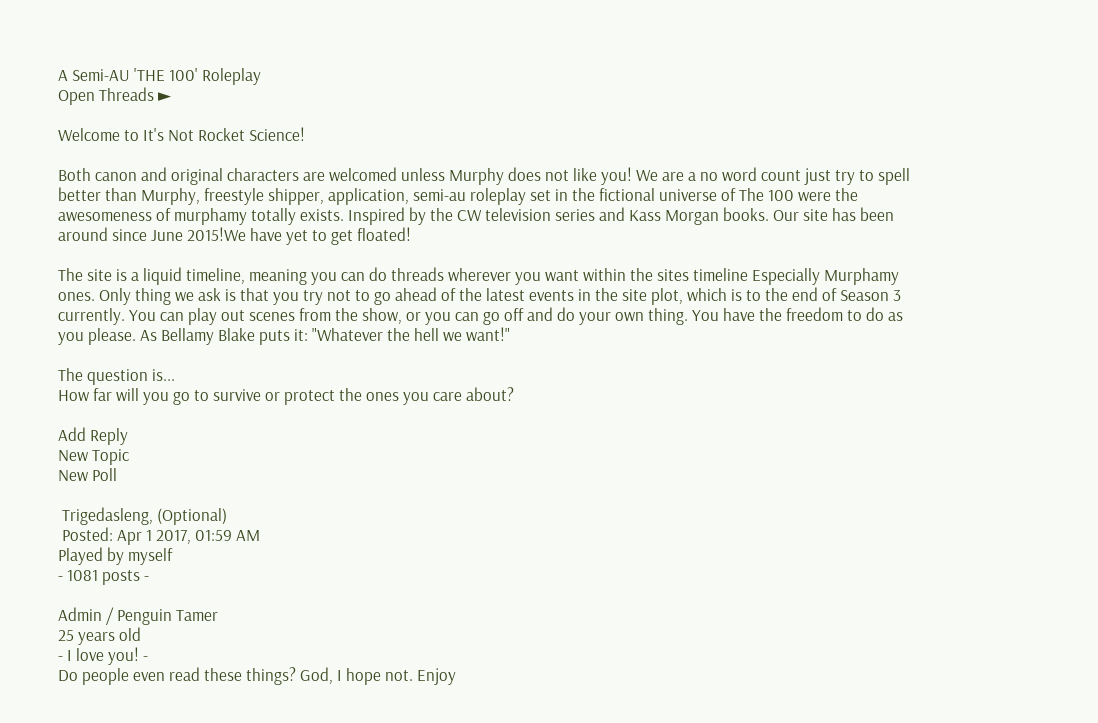A Semi-AU 'THE 100' Roleplay
Open Threads ►

Welcome to It's Not Rocket Science!

Both canon and original characters are welcomed unless Murphy does not like you! We are a no word count just try to spell better than Murphy, freestyle shipper, application, semi-au roleplay set in the fictional universe of The 100 were the awesomeness of murphamy totally exists. Inspired by the CW television series and Kass Morgan books. Our site has been around since June 2015!We have yet to get floated!

The site is a liquid timeline, meaning you can do threads wherever you want within the sites timeline Especially Murphamy ones. Only thing we ask is that you try not to go ahead of the latest events in the site plot, which is to the end of Season 3 currently. You can play out scenes from the show, or you can go off and do your own thing. You have the freedom to do as you please. As Bellamy Blake puts it: "Whatever the hell we want!"

The question is...
How far will you go to survive or protect the ones you care about?

Add Reply
New Topic
New Poll

 Trigedasleng, (Optional)
 Posted: Apr 1 2017, 01:59 AM
Played by myself
- 1081 posts -

Admin / Penguin Tamer
25 years old
- I love you! -
Do people even read these things? God, I hope not. Enjoy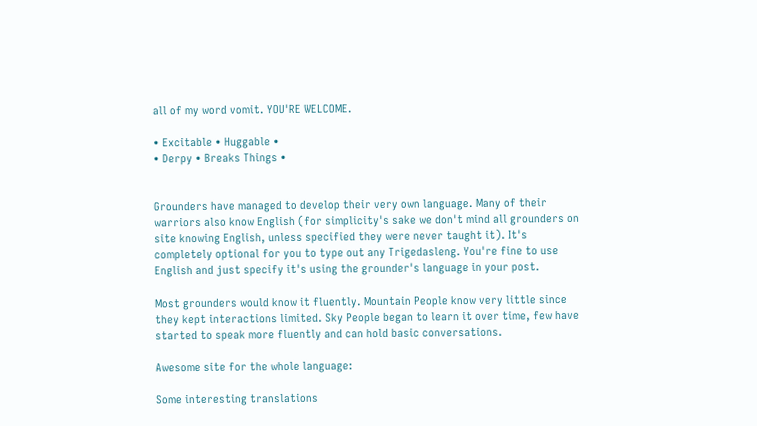all of my word vomit. YOU'RE WELCOME.

• Excitable • Huggable •
• Derpy • Breaks Things •


Grounders have managed to develop their very own language. Many of their warriors also know English (for simplicity's sake we don't mind all grounders on site knowing English, unless specified they were never taught it). It's completely optional for you to type out any Trigedasleng. You're fine to use English and just specify it's using the grounder's language in your post.

Most grounders would know it fluently. Mountain People know very little since they kept interactions limited. Sky People began to learn it over time, few have started to speak more fluently and can hold basic conversations.

Awesome site for the whole language:

Some interesting translations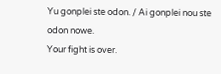Yu gonplei ste odon. / Ai gonplei nou ste odon nowe.
Your fight is over.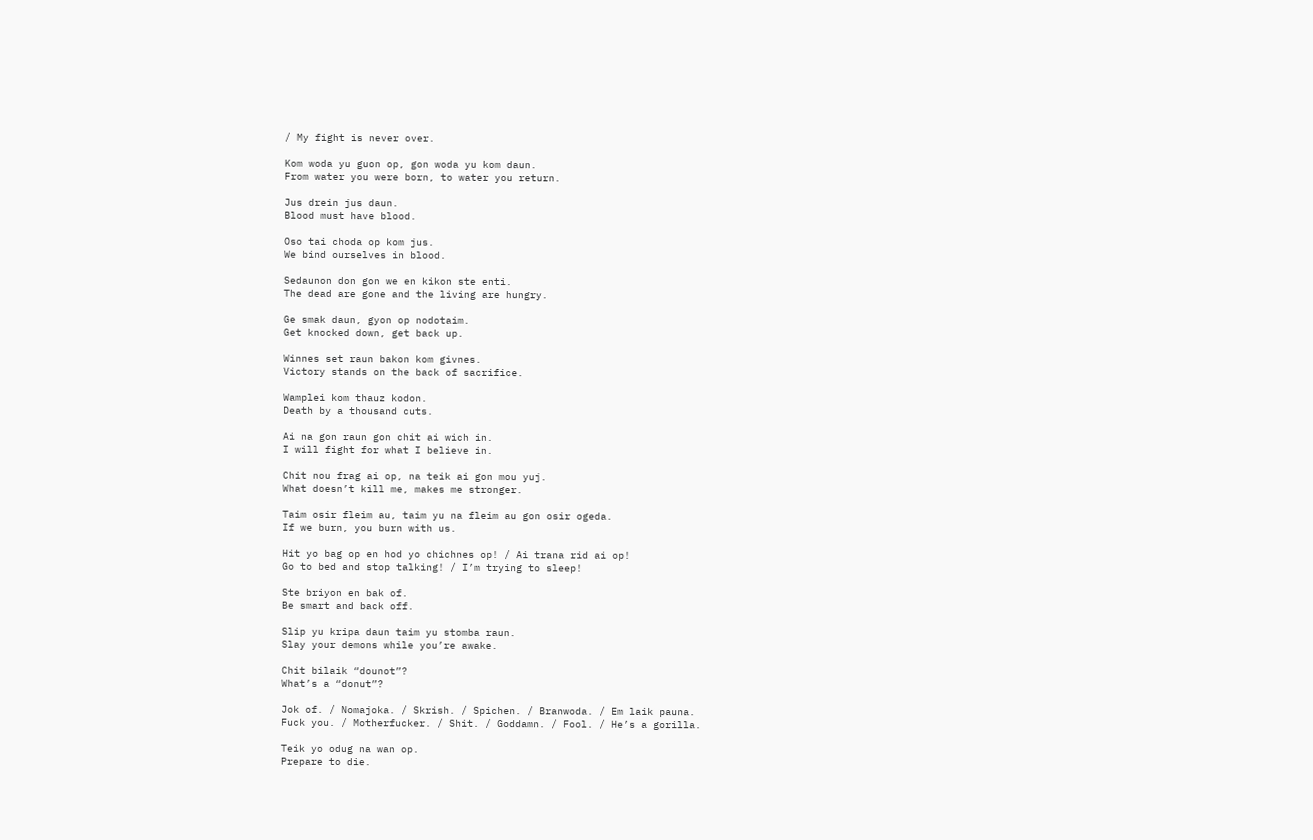/ My fight is never over.

Kom woda yu guon op, gon woda yu kom daun.
From water you were born, to water you return.

Jus drein jus daun.
Blood must have blood.

Oso tai choda op kom jus.
We bind ourselves in blood.

Sedaunon don gon we en kikon ste enti.
The dead are gone and the living are hungry.

Ge smak daun, gyon op nodotaim.
Get knocked down, get back up.

Winnes set raun bakon kom givnes.
Victory stands on the back of sacrifice.

Wamplei kom thauz kodon.
Death by a thousand cuts.

Ai na gon raun gon chit ai wich in.
I will fight for what I believe in.

Chit nou frag ai op, na teik ai gon mou yuj.
What doesn’t kill me, makes me stronger.

Taim osir fleim au, taim yu na fleim au gon osir ogeda.
If we burn, you burn with us.

Hit yo bag op en hod yo chichnes op! / Ai trana rid ai op!
Go to bed and stop talking! / I’m trying to sleep!

Ste briyon en bak of.
Be smart and back off.

Slip yu kripa daun taim yu stomba raun.
Slay your demons while you’re awake.

Chit bilaik “dounot”?
What’s a “donut”?

Jok of. / Nomajoka. / Skrish. / Spichen. / Branwoda. / Em laik pauna.
Fuck you. / Motherfucker. / Shit. / Goddamn. / Fool. / He’s a gorilla.

Teik yo odug na wan op.
Prepare to die.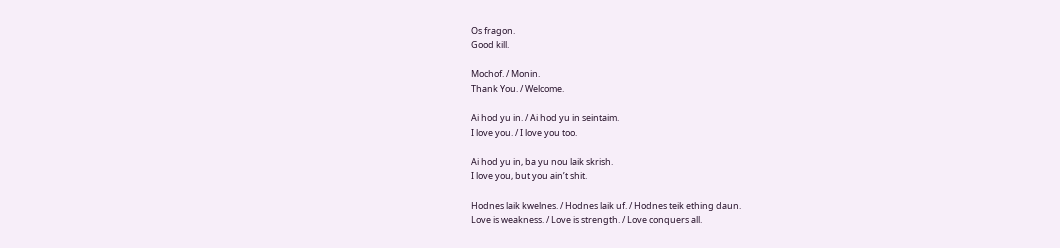Os fragon.
Good kill.

Mochof. / Monin.
Thank You. / Welcome.

Ai hod yu in. / Ai hod yu in seintaim.
I love you. / I love you too.

Ai hod yu in, ba yu nou laik skrish.
I love you, but you ain’t shit.

Hodnes laik kwelnes. / Hodnes laik uf. / Hodnes teik ething daun.
Love is weakness. / Love is strength. / Love conquers all.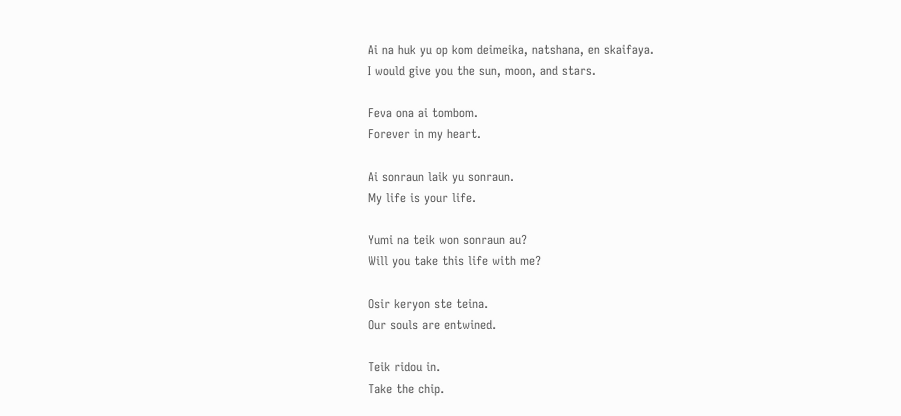Ai na huk yu op kom deimeika, natshana, en skaifaya.
I would give you the sun, moon, and stars.

Feva ona ai tombom.
Forever in my heart.

Ai sonraun laik yu sonraun.
My life is your life.

Yumi na teik won sonraun au?
Will you take this life with me?

Osir keryon ste teina.
Our souls are entwined.

Teik ridou in.
Take the chip.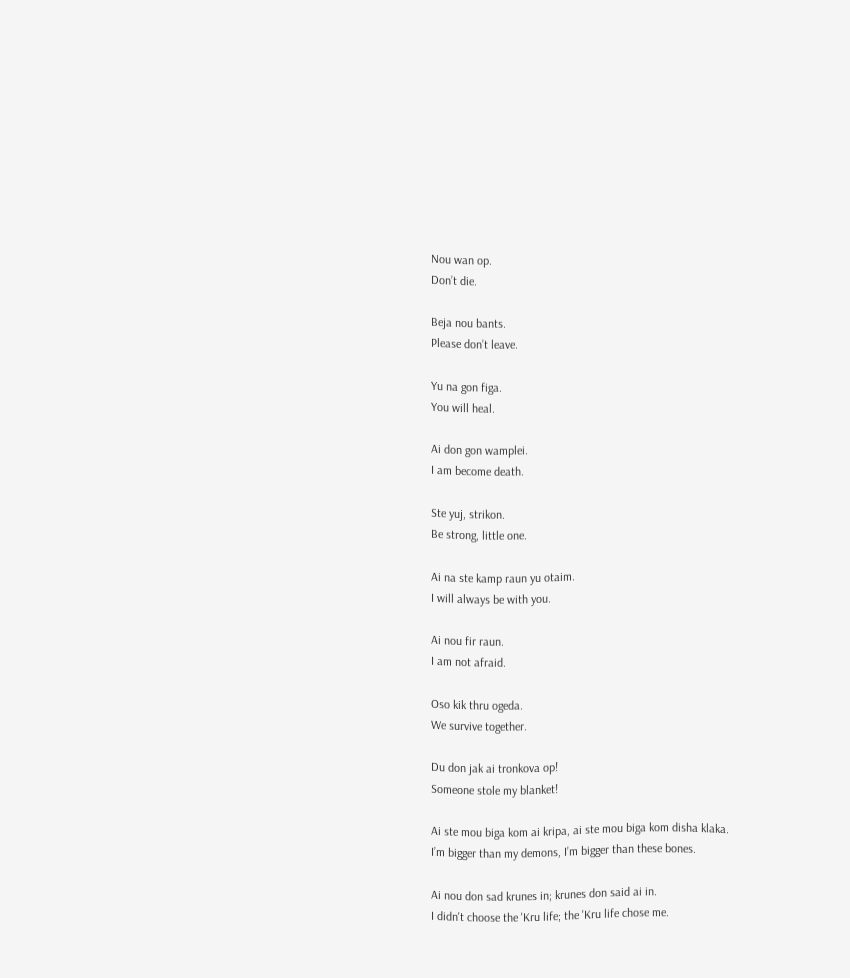Nou wan op.
Don’t die.

Beja nou bants.
Please don’t leave.

Yu na gon figa.
You will heal.

Ai don gon wamplei.
I am become death.

Ste yuj, strikon.
Be strong, little one.

Ai na ste kamp raun yu otaim.
I will always be with you.

Ai nou fir raun.
I am not afraid.

Oso kik thru ogeda.
We survive together.

Du don jak ai tronkova op!
Someone stole my blanket!

Ai ste mou biga kom ai kripa, ai ste mou biga kom disha klaka.
I’m bigger than my demons, I’m bigger than these bones.

Ai nou don sad krunes in; krunes don said ai in.
I didn't choose the 'Kru life; the 'Kru life chose me.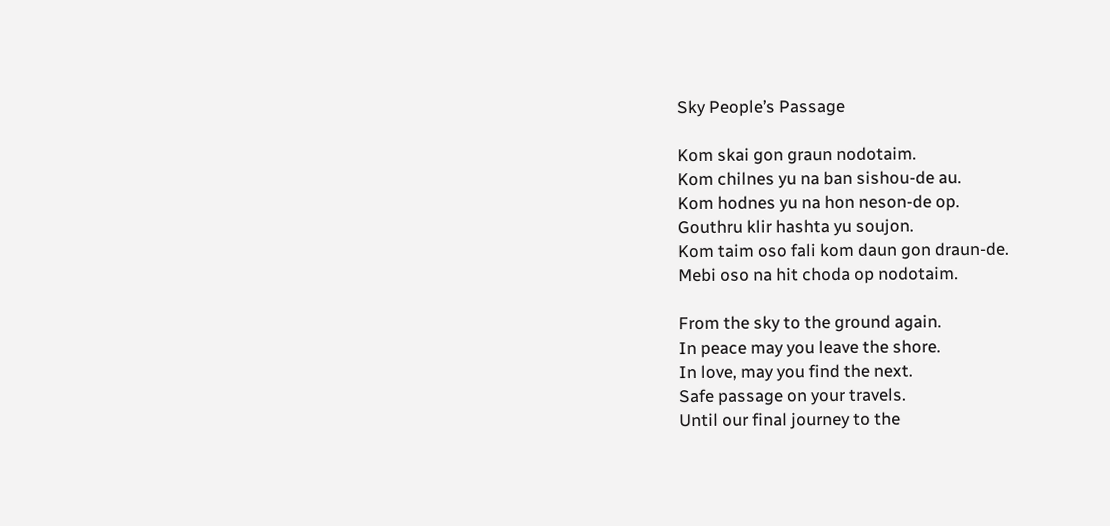Sky People’s Passage

Kom skai gon graun nodotaim.
Kom chilnes yu na ban sishou-de au.
Kom hodnes yu na hon neson-de op.
Gouthru klir hashta yu soujon.
Kom taim oso fali kom daun gon draun-de.
Mebi oso na hit choda op nodotaim.

From the sky to the ground again.
In peace may you leave the shore.
In love, may you find the next.
Safe passage on your travels.
Until our final journey to the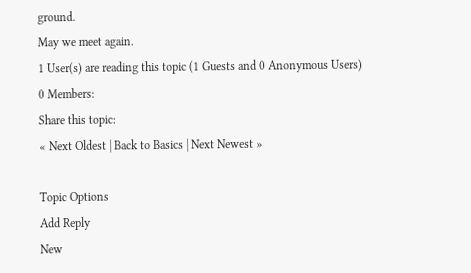ground.
May we meet again.
1 User(s) are reading this topic (1 Guests and 0 Anonymous Users)
0 Members:
Share this topic:
« Next Oldest | Back to Basics | Next Newest »

Topic Options
Add Reply
New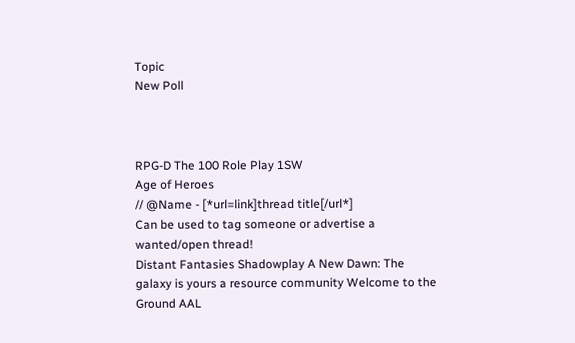Topic
New Poll



RPG-D The 100 Role Play 1SW
Age of Heroes
// @Name - [*url=link]thread title[/url*]
Can be used to tag someone or advertise a wanted/open thread!
Distant Fantasies Shadowplay A New Dawn: The galaxy is yours a resource community Welcome to the Ground AAL